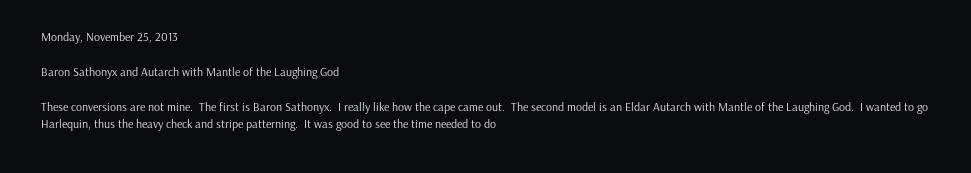Monday, November 25, 2013

Baron Sathonyx and Autarch with Mantle of the Laughing God

These conversions are not mine.  The first is Baron Sathonyx.  I really like how the cape came out.  The second model is an Eldar Autarch with Mantle of the Laughing God.  I wanted to go Harlequin, thus the heavy check and stripe patterning.  It was good to see the time needed to do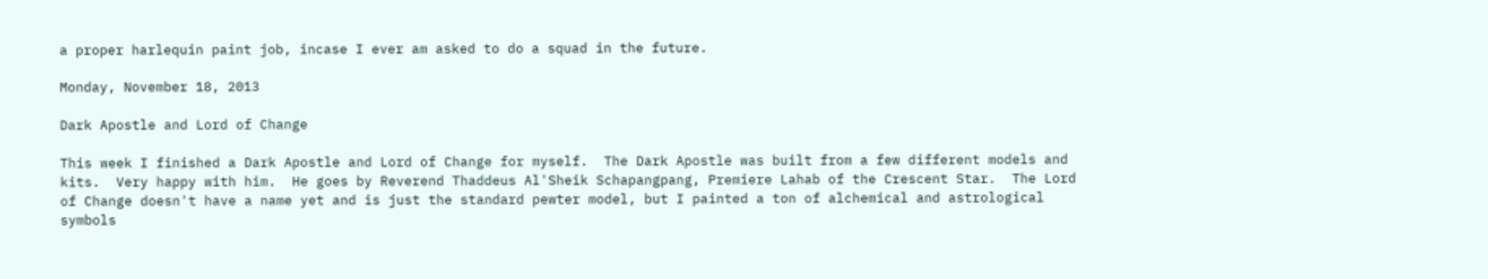a proper harlequin paint job, incase I ever am asked to do a squad in the future.

Monday, November 18, 2013

Dark Apostle and Lord of Change

This week I finished a Dark Apostle and Lord of Change for myself.  The Dark Apostle was built from a few different models and kits.  Very happy with him.  He goes by Reverend Thaddeus Al'Sheik Schapangpang, Premiere Lahab of the Crescent Star.  The Lord of Change doesn't have a name yet and is just the standard pewter model, but I painted a ton of alchemical and astrological symbols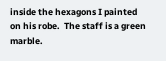inside the hexagons I painted on his robe.  The staff is a green marble.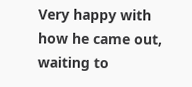Very happy with how he came out, waiting to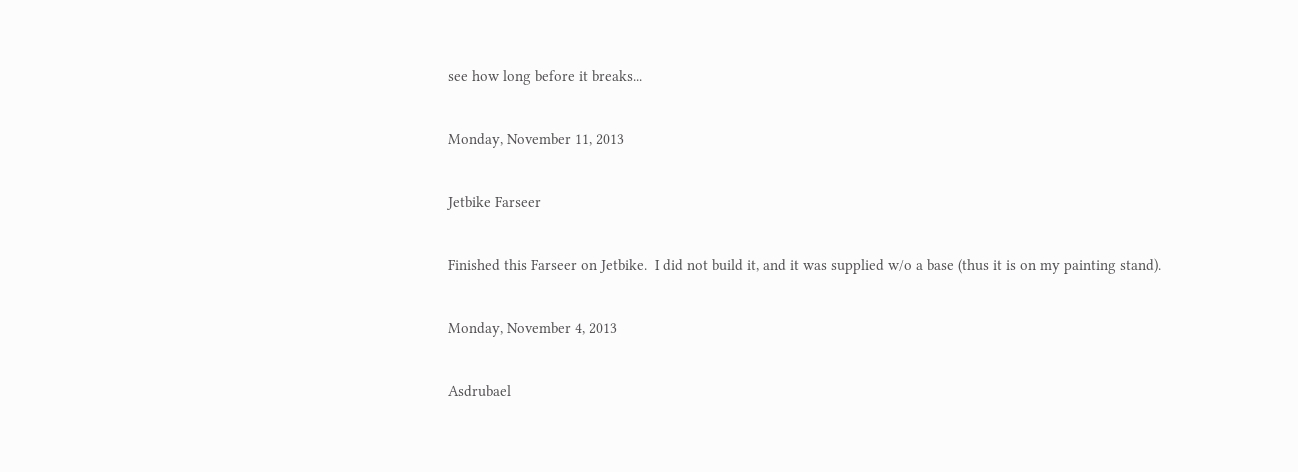see how long before it breaks...

Monday, November 11, 2013

Jetbike Farseer

Finished this Farseer on Jetbike.  I did not build it, and it was supplied w/o a base (thus it is on my painting stand).

Monday, November 4, 2013

Asdrubael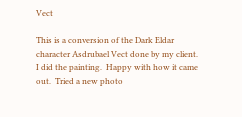Vect

This is a conversion of the Dark Eldar character Asdrubael Vect done by my client.  I did the painting.  Happy with how it came out.  Tried a new photo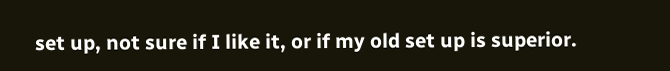set up, not sure if I like it, or if my old set up is superior.